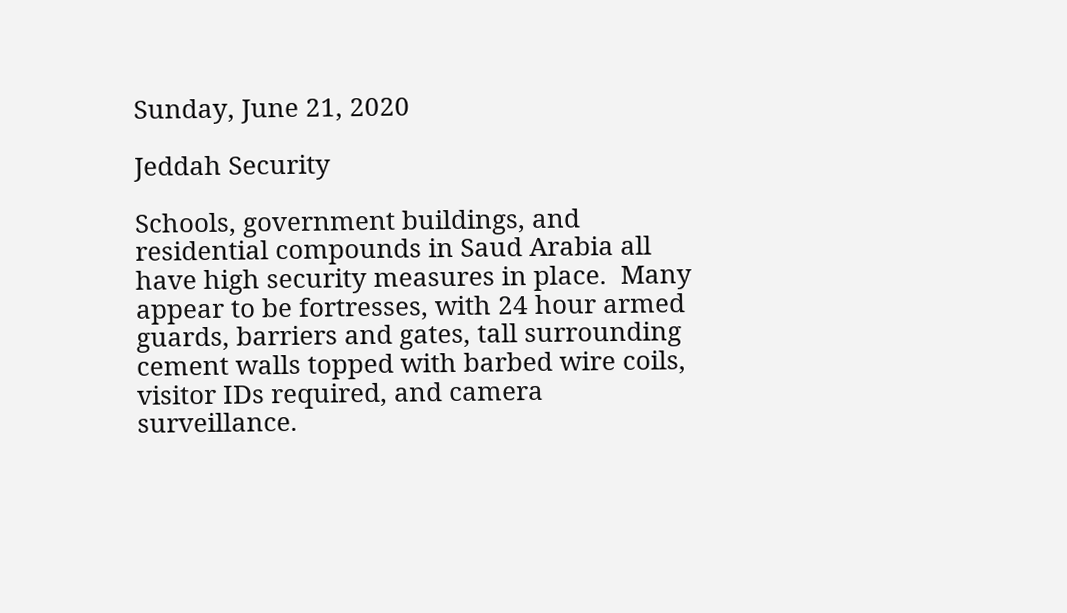Sunday, June 21, 2020

Jeddah Security

Schools, government buildings, and residential compounds in Saud Arabia all have high security measures in place.  Many appear to be fortresses, with 24 hour armed guards, barriers and gates, tall surrounding cement walls topped with barbed wire coils, visitor IDs required, and camera surveillance.